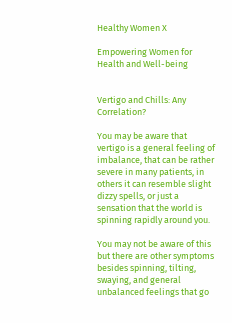Healthy Women X

Empowering Women for Health and Well-being


Vertigo and Chills: Any Correlation?

You may be aware that vertigo is a general feeling of imbalance, that can be rather severe in many patients, in others it can resemble slight dizzy spells, or just a sensation that the world is spinning rapidly around you.

You may not be aware of this but there are other symptoms besides spinning, tilting, swaying, and general unbalanced feelings that go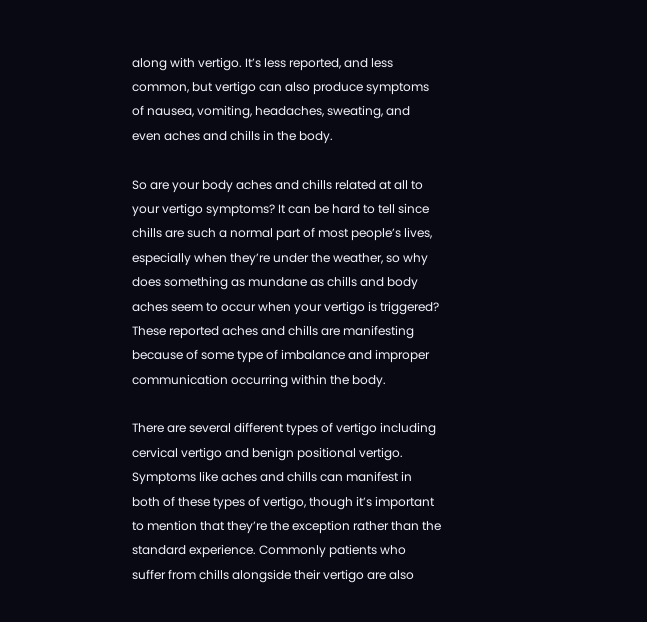along with vertigo. It’s less reported, and less common, but vertigo can also produce symptoms of nausea, vomiting, headaches, sweating, and even aches and chills in the body.

So are your body aches and chills related at all to your vertigo symptoms? It can be hard to tell since chills are such a normal part of most people’s lives, especially when they’re under the weather, so why does something as mundane as chills and body aches seem to occur when your vertigo is triggered? These reported aches and chills are manifesting because of some type of imbalance and improper communication occurring within the body.

There are several different types of vertigo including cervical vertigo and benign positional vertigo. Symptoms like aches and chills can manifest in both of these types of vertigo, though it’s important to mention that they’re the exception rather than the standard experience. Commonly patients who suffer from chills alongside their vertigo are also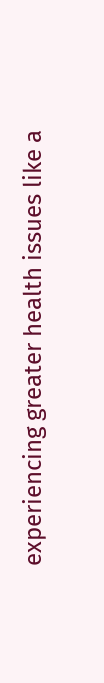experiencing greater health issues like a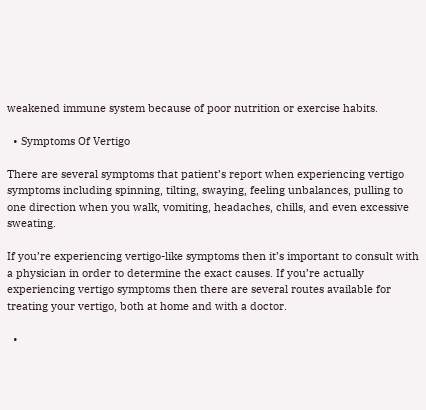weakened immune system because of poor nutrition or exercise habits.

  • Symptoms Of Vertigo

There are several symptoms that patient’s report when experiencing vertigo symptoms including spinning, tilting, swaying, feeling unbalances, pulling to one direction when you walk, vomiting, headaches, chills, and even excessive sweating.

If you’re experiencing vertigo-like symptoms then it’s important to consult with a physician in order to determine the exact causes. If you’re actually experiencing vertigo symptoms then there are several routes available for treating your vertigo, both at home and with a doctor.

  •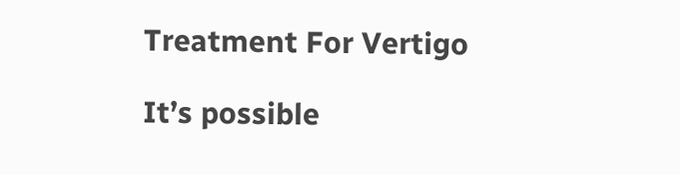Treatment For Vertigo

It’s possible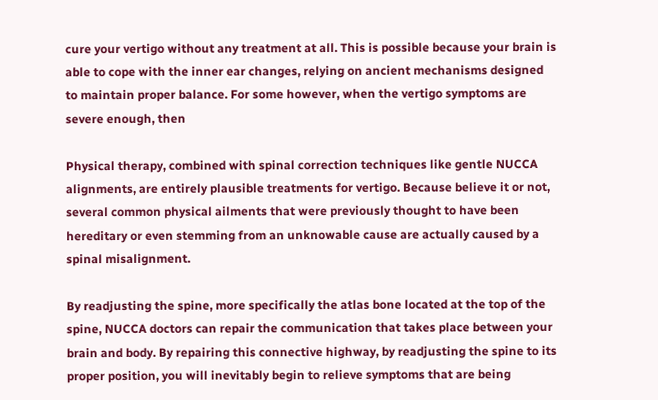cure your vertigo without any treatment at all. This is possible because your brain is able to cope with the inner ear changes, relying on ancient mechanisms designed to maintain proper balance. For some however, when the vertigo symptoms are severe enough, then

Physical therapy, combined with spinal correction techniques like gentle NUCCA alignments, are entirely plausible treatments for vertigo. Because believe it or not, several common physical ailments that were previously thought to have been hereditary or even stemming from an unknowable cause are actually caused by a spinal misalignment.

By readjusting the spine, more specifically the atlas bone located at the top of the spine, NUCCA doctors can repair the communication that takes place between your brain and body. By repairing this connective highway, by readjusting the spine to its proper position, you will inevitably begin to relieve symptoms that are being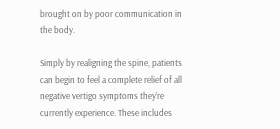brought on by poor communication in the body.

Simply by realigning the spine, patients can begin to feel a complete relief of all negative vertigo symptoms they’re currently experience. These includes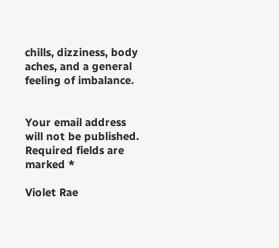chills, dizziness, body aches, and a general feeling of imbalance.


Your email address will not be published. Required fields are marked *

Violet Rae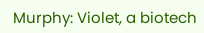Murphy: Violet, a biotech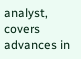analyst, covers advances in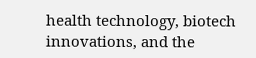health technology, biotech innovations, and the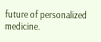future of personalized medicine.